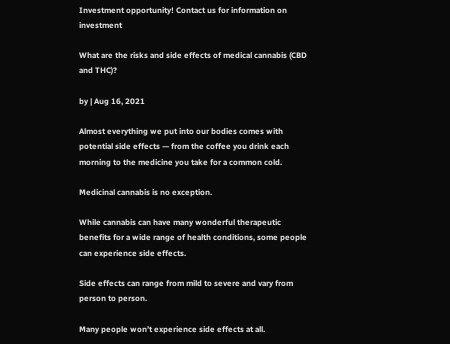Investment opportunity! Contact us for information on investment

What are the risks and side effects of medical cannabis (CBD and THC)?

by | Aug 16, 2021

Almost everything we put into our bodies comes with potential side effects — from the coffee you drink each morning to the medicine you take for a common cold.

Medicinal cannabis is no exception.

While cannabis can have many wonderful therapeutic benefits for a wide range of health conditions, some people can experience side effects.

Side effects can range from mild to severe and vary from person to person.

Many people won’t experience side effects at all.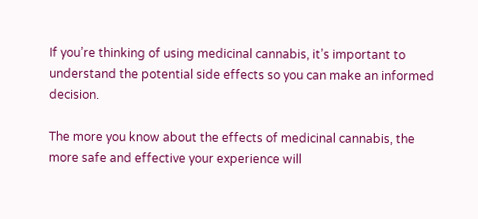If you’re thinking of using medicinal cannabis, it’s important to understand the potential side effects so you can make an informed decision.

The more you know about the effects of medicinal cannabis, the more safe and effective your experience will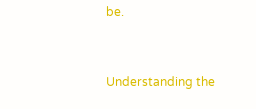be.


Understanding the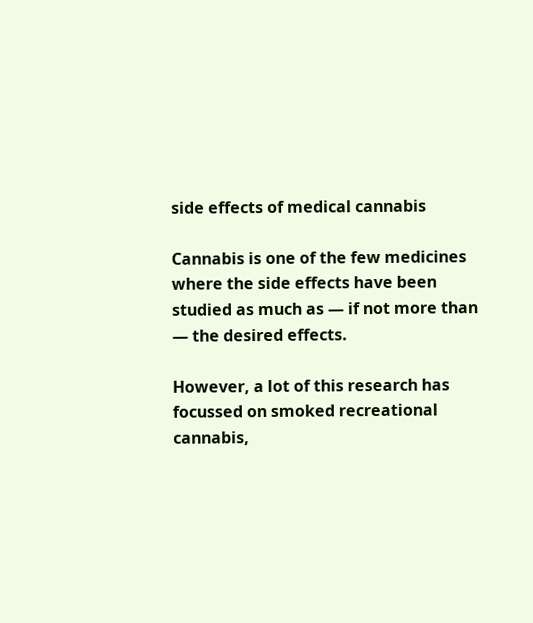side effects of medical cannabis

Cannabis is one of the few medicines where the side effects have been studied as much as — if not more than — the desired effects.

However, a lot of this research has focussed on smoked recreational cannabis,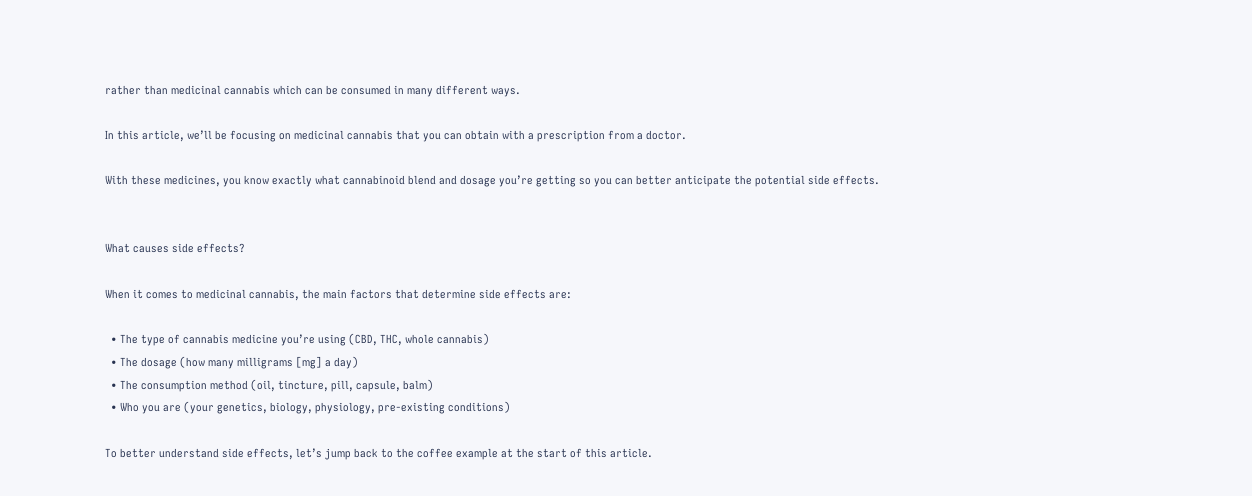rather than medicinal cannabis which can be consumed in many different ways.

In this article, we’ll be focusing on medicinal cannabis that you can obtain with a prescription from a doctor.

With these medicines, you know exactly what cannabinoid blend and dosage you’re getting so you can better anticipate the potential side effects.


What causes side effects?

When it comes to medicinal cannabis, the main factors that determine side effects are:

  • The type of cannabis medicine you’re using (CBD, THC, whole cannabis)
  • The dosage (how many milligrams [mg] a day)
  • The consumption method (oil, tincture, pill, capsule, balm)
  • Who you are (your genetics, biology, physiology, pre-existing conditions)

To better understand side effects, let’s jump back to the coffee example at the start of this article.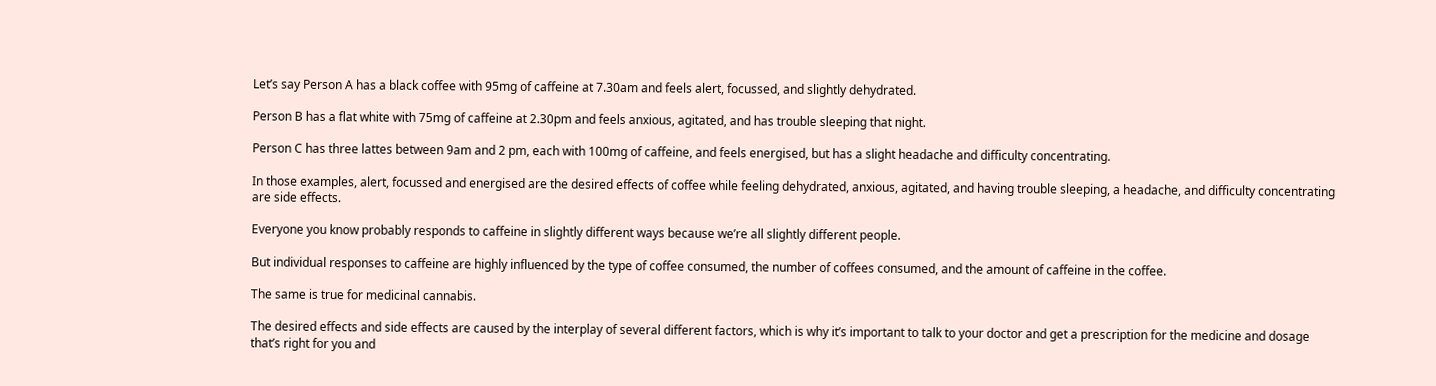Let’s say Person A has a black coffee with 95mg of caffeine at 7.30am and feels alert, focussed, and slightly dehydrated.

Person B has a flat white with 75mg of caffeine at 2.30pm and feels anxious, agitated, and has trouble sleeping that night.

Person C has three lattes between 9am and 2 pm, each with 100mg of caffeine, and feels energised, but has a slight headache and difficulty concentrating.

In those examples, alert, focussed and energised are the desired effects of coffee while feeling dehydrated, anxious, agitated, and having trouble sleeping, a headache, and difficulty concentrating are side effects.

Everyone you know probably responds to caffeine in slightly different ways because we’re all slightly different people.

But individual responses to caffeine are highly influenced by the type of coffee consumed, the number of coffees consumed, and the amount of caffeine in the coffee.

The same is true for medicinal cannabis.

The desired effects and side effects are caused by the interplay of several different factors, which is why it’s important to talk to your doctor and get a prescription for the medicine and dosage that’s right for you and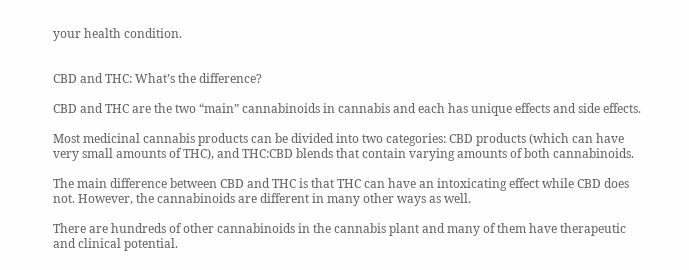your health condition.


CBD and THC: What’s the difference?

CBD and THC are the two “main” cannabinoids in cannabis and each has unique effects and side effects.

Most medicinal cannabis products can be divided into two categories: CBD products (which can have very small amounts of THC), and THC:CBD blends that contain varying amounts of both cannabinoids.

The main difference between CBD and THC is that THC can have an intoxicating effect while CBD does not. However, the cannabinoids are different in many other ways as well.

There are hundreds of other cannabinoids in the cannabis plant and many of them have therapeutic and clinical potential.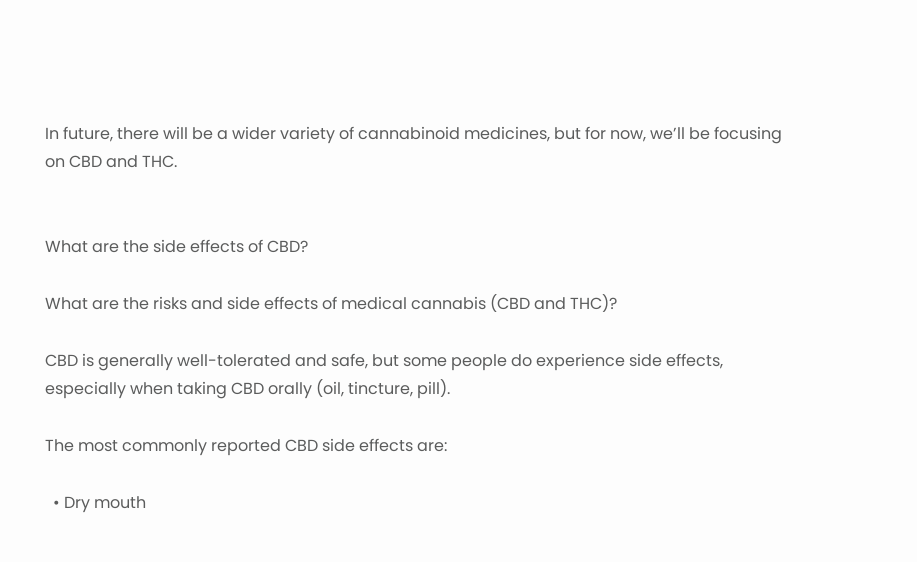In future, there will be a wider variety of cannabinoid medicines, but for now, we’ll be focusing on CBD and THC.


What are the side effects of CBD?

What are the risks and side effects of medical cannabis (CBD and THC)?

CBD is generally well-tolerated and safe, but some people do experience side effects, especially when taking CBD orally (oil, tincture, pill).

The most commonly reported CBD side effects are:

  • Dry mouth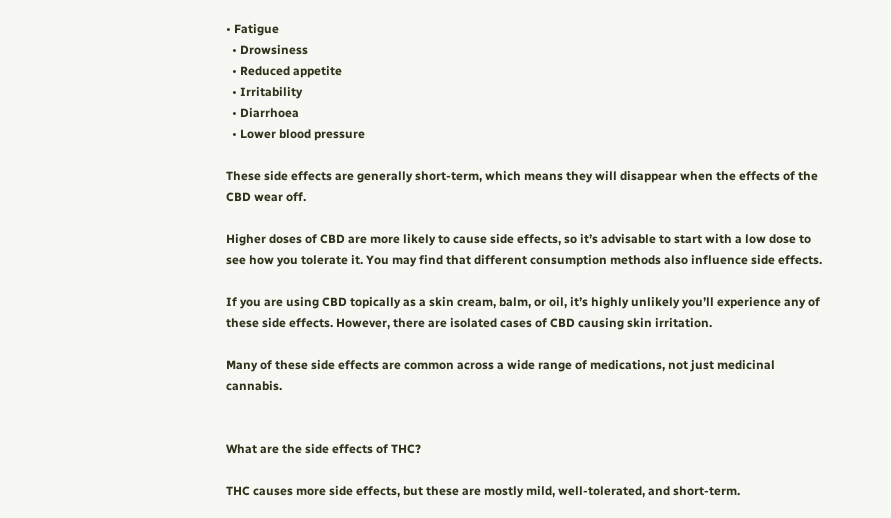• Fatigue
  • Drowsiness
  • Reduced appetite
  • Irritability
  • Diarrhoea
  • Lower blood pressure

These side effects are generally short-term, which means they will disappear when the effects of the CBD wear off.

Higher doses of CBD are more likely to cause side effects, so it’s advisable to start with a low dose to see how you tolerate it. You may find that different consumption methods also influence side effects.

If you are using CBD topically as a skin cream, balm, or oil, it’s highly unlikely you’ll experience any of these side effects. However, there are isolated cases of CBD causing skin irritation.

Many of these side effects are common across a wide range of medications, not just medicinal cannabis.


What are the side effects of THC?

THC causes more side effects, but these are mostly mild, well-tolerated, and short-term.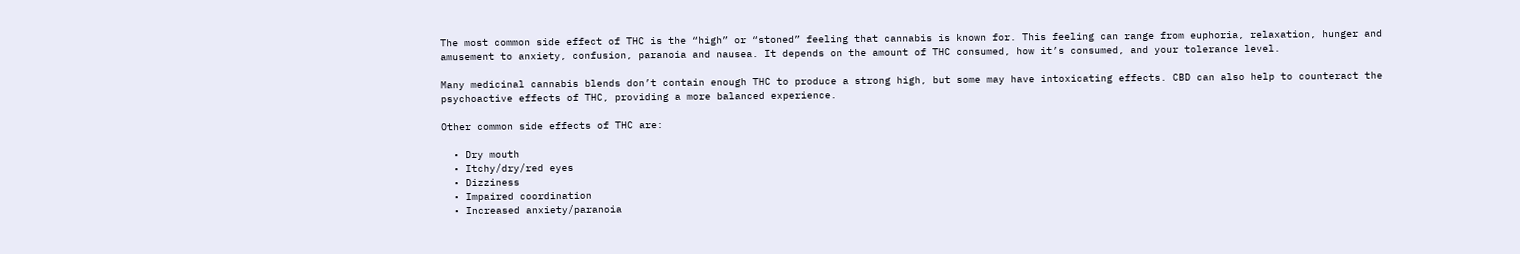The most common side effect of THC is the “high” or “stoned” feeling that cannabis is known for. This feeling can range from euphoria, relaxation, hunger and amusement to anxiety, confusion, paranoia and nausea. It depends on the amount of THC consumed, how it’s consumed, and your tolerance level.

Many medicinal cannabis blends don’t contain enough THC to produce a strong high, but some may have intoxicating effects. CBD can also help to counteract the psychoactive effects of THC, providing a more balanced experience.

Other common side effects of THC are:

  • Dry mouth
  • Itchy/dry/red eyes
  • Dizziness
  • Impaired coordination
  • Increased anxiety/paranoia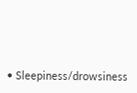• Sleepiness/drowsiness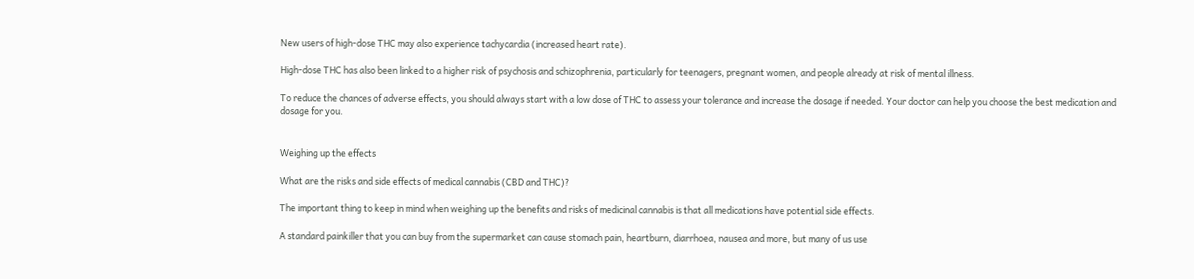New users of high-dose THC may also experience tachycardia (increased heart rate).

High-dose THC has also been linked to a higher risk of psychosis and schizophrenia, particularly for teenagers, pregnant women, and people already at risk of mental illness.

To reduce the chances of adverse effects, you should always start with a low dose of THC to assess your tolerance and increase the dosage if needed. Your doctor can help you choose the best medication and dosage for you.


Weighing up the effects

What are the risks and side effects of medical cannabis (CBD and THC)?

The important thing to keep in mind when weighing up the benefits and risks of medicinal cannabis is that all medications have potential side effects.

A standard painkiller that you can buy from the supermarket can cause stomach pain, heartburn, diarrhoea, nausea and more, but many of us use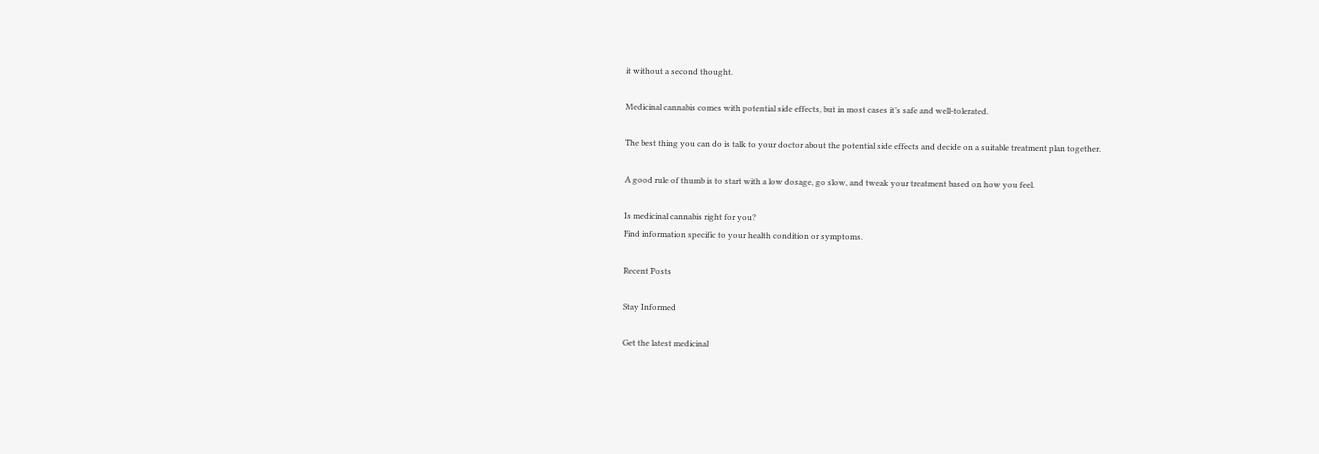it without a second thought.

Medicinal cannabis comes with potential side effects, but in most cases it’s safe and well-tolerated.

The best thing you can do is talk to your doctor about the potential side effects and decide on a suitable treatment plan together.

A good rule of thumb is to start with a low dosage, go slow, and tweak your treatment based on how you feel.

Is medicinal cannabis right for you?
Find information specific to your health condition or symptoms.

Recent Posts

Stay Informed

Get the latest medicinal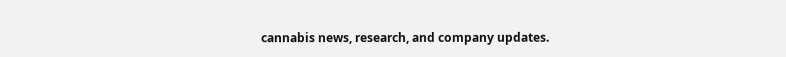cannabis news, research, and company updates.